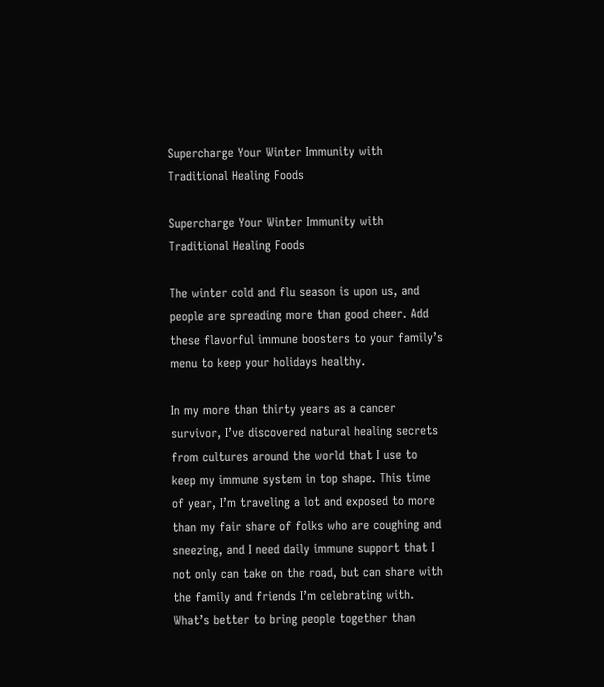Supercharge Your Winter Immunity with Traditional Healing Foods

Supercharge Your Winter Immunity with Traditional Healing Foods

The winter cold and flu season is upon us, and people are spreading more than good cheer. Add these flavorful immune boosters to your family’s menu to keep your holidays healthy.

In my more than thirty years as a cancer survivor, I’ve discovered natural healing secrets from cultures around the world that I use to keep my immune system in top shape. This time of year, I’m traveling a lot and exposed to more than my fair share of folks who are coughing and sneezing, and I need daily immune support that I not only can take on the road, but can share with the family and friends I’m celebrating with. What’s better to bring people together than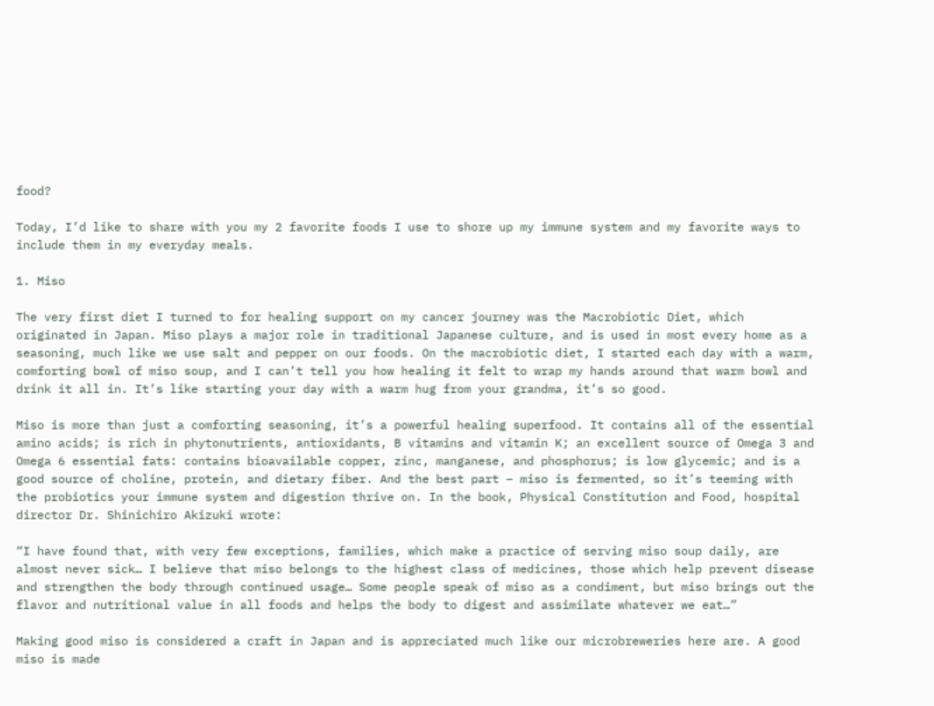food?

Today, I’d like to share with you my 2 favorite foods I use to shore up my immune system and my favorite ways to include them in my everyday meals.

1. Miso

The very first diet I turned to for healing support on my cancer journey was the Macrobiotic Diet, which originated in Japan. Miso plays a major role in traditional Japanese culture, and is used in most every home as a seasoning, much like we use salt and pepper on our foods. On the macrobiotic diet, I started each day with a warm, comforting bowl of miso soup, and I can’t tell you how healing it felt to wrap my hands around that warm bowl and drink it all in. It’s like starting your day with a warm hug from your grandma, it’s so good.

Miso is more than just a comforting seasoning, it’s a powerful healing superfood. It contains all of the essential amino acids; is rich in phytonutrients, antioxidants, B vitamins and vitamin K; an excellent source of Omega 3 and Omega 6 essential fats: contains bioavailable copper, zinc, manganese, and phosphorus; is low glycemic; and is a good source of choline, protein, and dietary fiber. And the best part – miso is fermented, so it’s teeming with the probiotics your immune system and digestion thrive on. In the book, Physical Constitution and Food, hospital director Dr. Shinichiro Akizuki wrote:

“I have found that, with very few exceptions, families, which make a practice of serving miso soup daily, are almost never sick… I believe that miso belongs to the highest class of medicines, those which help prevent disease and strengthen the body through continued usage… Some people speak of miso as a condiment, but miso brings out the flavor and nutritional value in all foods and helps the body to digest and assimilate whatever we eat…”

Making good miso is considered a craft in Japan and is appreciated much like our microbreweries here are. A good miso is made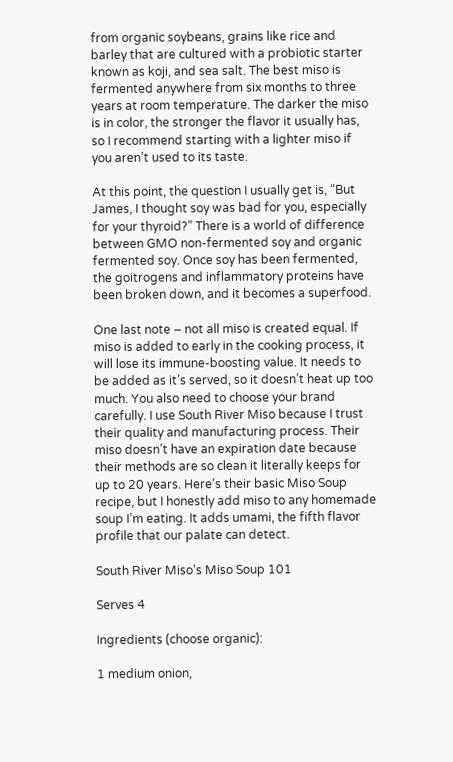from organic soybeans, grains like rice and barley that are cultured with a probiotic starter known as koji, and sea salt. The best miso is fermented anywhere from six months to three years at room temperature. The darker the miso is in color, the stronger the flavor it usually has, so I recommend starting with a lighter miso if you aren’t used to its taste.

At this point, the question I usually get is, “But James, I thought soy was bad for you, especially for your thyroid?” There is a world of difference between GMO non-fermented soy and organic fermented soy. Once soy has been fermented, the goitrogens and inflammatory proteins have been broken down, and it becomes a superfood.

One last note – not all miso is created equal. If miso is added to early in the cooking process, it will lose its immune-boosting value. It needs to be added as it’s served, so it doesn’t heat up too much. You also need to choose your brand carefully. I use South River Miso because I trust their quality and manufacturing process. Their miso doesn’t have an expiration date because their methods are so clean it literally keeps for up to 20 years. Here’s their basic Miso Soup recipe, but I honestly add miso to any homemade soup I’m eating. It adds umami, the fifth flavor profile that our palate can detect.

South River Miso’s Miso Soup 101

Serves 4

Ingredients (choose organic):

1 medium onion,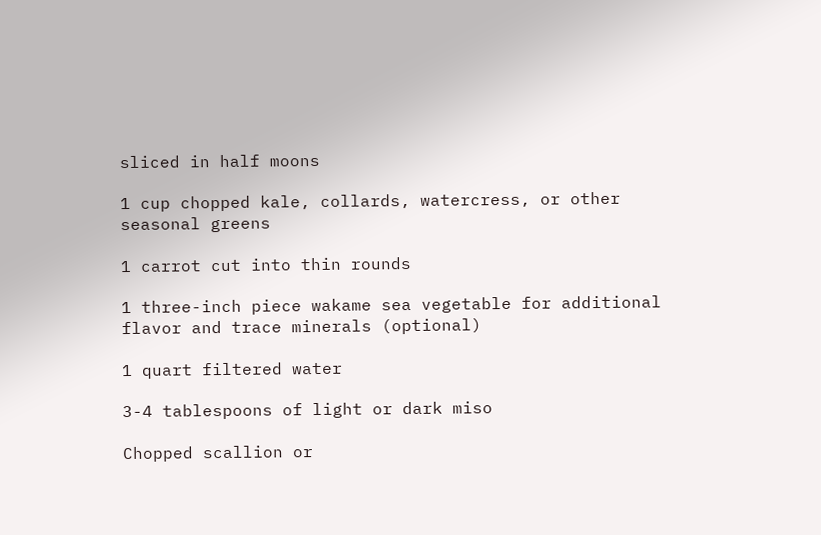sliced in half moons

1 cup chopped kale, collards, watercress, or other seasonal greens

1 carrot cut into thin rounds

1 three-inch piece wakame sea vegetable for additional flavor and trace minerals (optional)

1 quart filtered water

3-4 tablespoons of light or dark miso

Chopped scallion or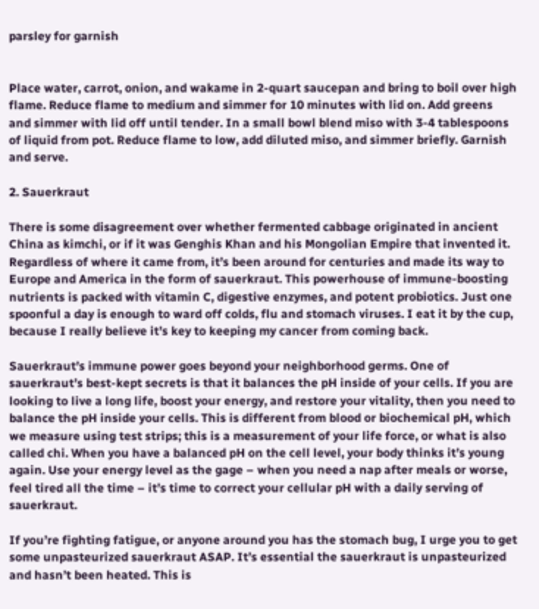parsley for garnish


Place water, carrot, onion, and wakame in 2-quart saucepan and bring to boil over high flame. Reduce flame to medium and simmer for 10 minutes with lid on. Add greens and simmer with lid off until tender. In a small bowl blend miso with 3-4 tablespoons of liquid from pot. Reduce flame to low, add diluted miso, and simmer briefly. Garnish and serve.

2. Sauerkraut

There is some disagreement over whether fermented cabbage originated in ancient China as kimchi, or if it was Genghis Khan and his Mongolian Empire that invented it. Regardless of where it came from, it’s been around for centuries and made its way to Europe and America in the form of sauerkraut. This powerhouse of immune-boosting nutrients is packed with vitamin C, digestive enzymes, and potent probiotics. Just one spoonful a day is enough to ward off colds, flu and stomach viruses. I eat it by the cup, because I really believe it’s key to keeping my cancer from coming back.

Sauerkraut’s immune power goes beyond your neighborhood germs. One of sauerkraut’s best-kept secrets is that it balances the pH inside of your cells. If you are looking to live a long life, boost your energy, and restore your vitality, then you need to balance the pH inside your cells. This is different from blood or biochemical pH, which we measure using test strips; this is a measurement of your life force, or what is also called chi. When you have a balanced pH on the cell level, your body thinks it’s young again. Use your energy level as the gage – when you need a nap after meals or worse, feel tired all the time – it’s time to correct your cellular pH with a daily serving of sauerkraut.

If you’re fighting fatigue, or anyone around you has the stomach bug, I urge you to get some unpasteurized sauerkraut ASAP. It’s essential the sauerkraut is unpasteurized and hasn’t been heated. This is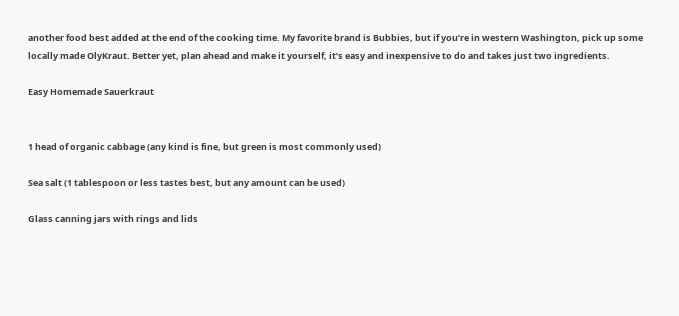another food best added at the end of the cooking time. My favorite brand is Bubbies, but if you’re in western Washington, pick up some locally made OlyKraut. Better yet, plan ahead and make it yourself, it’s easy and inexpensive to do and takes just two ingredients.

Easy Homemade Sauerkraut


1 head of organic cabbage (any kind is fine, but green is most commonly used)

Sea salt (1 tablespoon or less tastes best, but any amount can be used)

Glass canning jars with rings and lids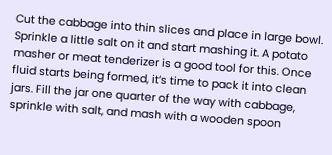Cut the cabbage into thin slices and place in large bowl. Sprinkle a little salt on it and start mashing it. A potato masher or meat tenderizer is a good tool for this. Once fluid starts being formed, it’s time to pack it into clean jars. Fill the jar one quarter of the way with cabbage, sprinkle with salt, and mash with a wooden spoon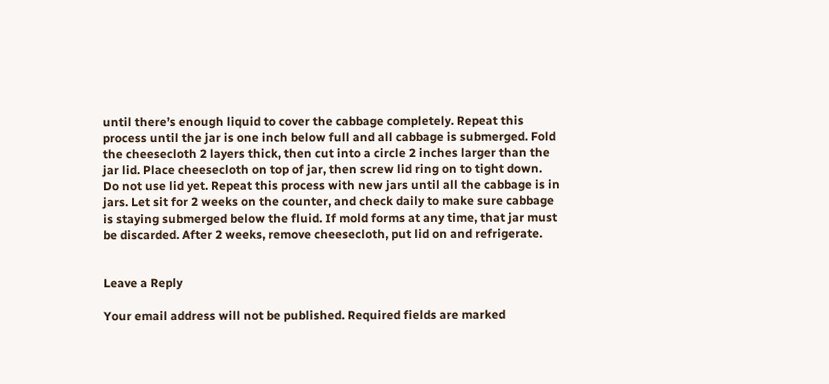until there’s enough liquid to cover the cabbage completely. Repeat this process until the jar is one inch below full and all cabbage is submerged. Fold the cheesecloth 2 layers thick, then cut into a circle 2 inches larger than the jar lid. Place cheesecloth on top of jar, then screw lid ring on to tight down. Do not use lid yet. Repeat this process with new jars until all the cabbage is in jars. Let sit for 2 weeks on the counter, and check daily to make sure cabbage is staying submerged below the fluid. If mold forms at any time, that jar must be discarded. After 2 weeks, remove cheesecloth, put lid on and refrigerate.


Leave a Reply

Your email address will not be published. Required fields are marked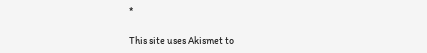*

This site uses Akismet to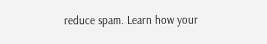reduce spam. Learn how your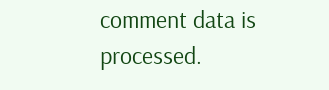comment data is processed.